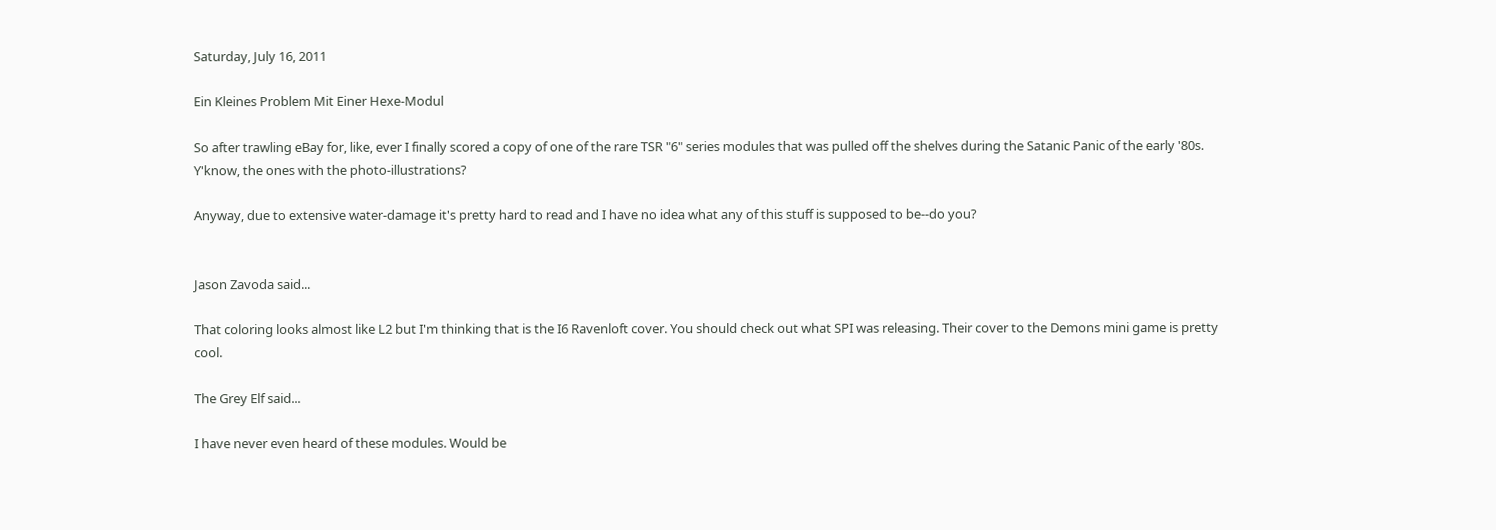Saturday, July 16, 2011

Ein Kleines Problem Mit Einer Hexe-Modul

So after trawling eBay for, like, ever I finally scored a copy of one of the rare TSR "6" series modules that was pulled off the shelves during the Satanic Panic of the early '80s. Y'know, the ones with the photo-illustrations?

Anyway, due to extensive water-damage it's pretty hard to read and I have no idea what any of this stuff is supposed to be--do you?


Jason Zavoda said...

That coloring looks almost like L2 but I'm thinking that is the I6 Ravenloft cover. You should check out what SPI was releasing. Their cover to the Demons mini game is pretty cool.

The Grey Elf said...

I have never even heard of these modules. Would be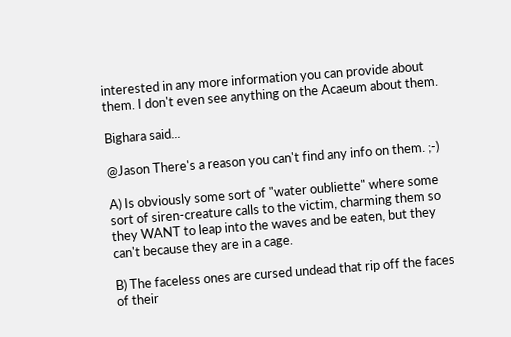interested in any more information you can provide about them. I don't even see anything on the Acaeum about them.

Bighara said...

@Jason There's a reason you can't find any info on them. ;-)

A) Is obviously some sort of "water oubliette" where some sort of siren-creature calls to the victim, charming them so they WANT to leap into the waves and be eaten, but they can't because they are in a cage.

B) The faceless ones are cursed undead that rip off the faces of their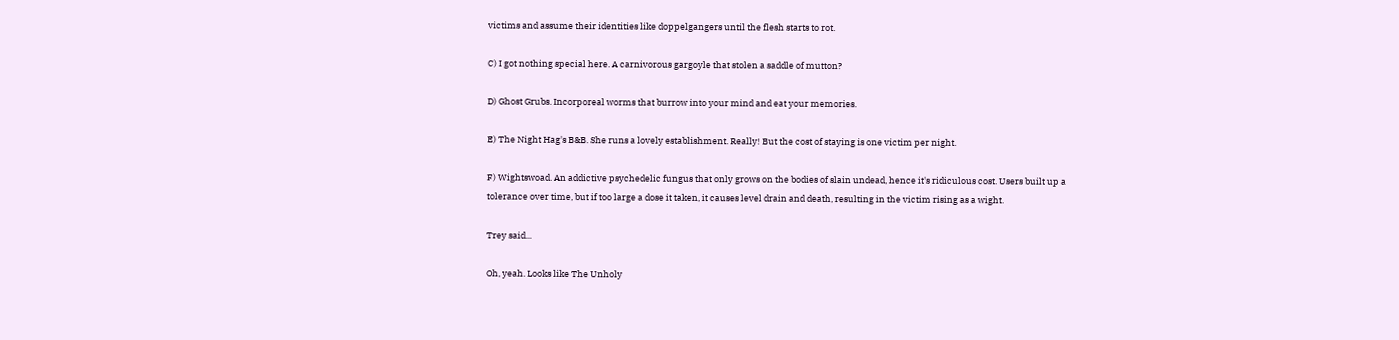victims and assume their identities like doppelgangers until the flesh starts to rot.

C) I got nothing special here. A carnivorous gargoyle that stolen a saddle of mutton?

D) Ghost Grubs. Incorporeal worms that burrow into your mind and eat your memories.

E) The Night Hag's B&B. She runs a lovely establishment. Really! But the cost of staying is one victim per night.

F) Wightswoad. An addictive psychedelic fungus that only grows on the bodies of slain undead, hence it's ridiculous cost. Users built up a tolerance over time, but if too large a dose it taken, it causes level drain and death, resulting in the victim rising as a wight.

Trey said...

Oh, yeah. Looks like The Unholy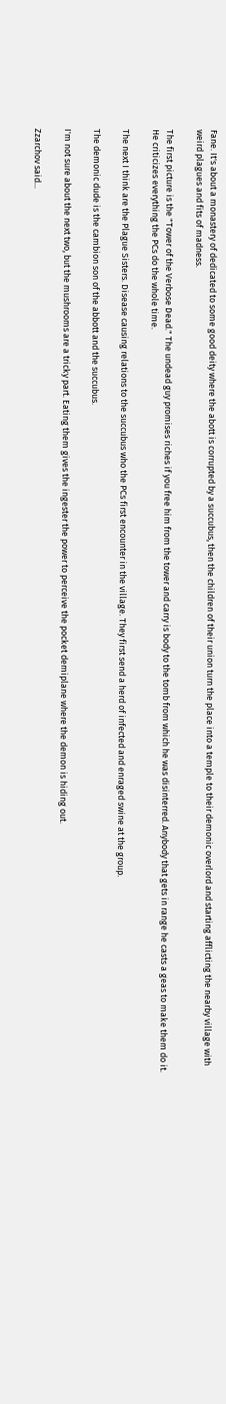Fane. It's about a monastery of dedicated to some good deity where the abott is corrupted by a succubus, then the children of their union turn the place into a temple to their demonic overlord and starting afflicting the nearby village with weird plagues and fits of madness.

The first picture is the "Tower of the Verbose Dead." The undead guy promises riches if you free him from the tower and carry is body to the tomb from which he was disinterred. Anybody that gets in range he casts a geas to make them do it. He criticizes everything the PCs do the whole time.

The next I think are the Plague Sisters. Disease causing relations to the succubus who the PCs first encounter in the village. They first send a herd of infected and enraged swine at the group.

The demonic dude is the cambion son of the abbott and the succubus.

I'm not sure about the next two, but the mushrooms are a tricky part. Eating them gives the ingester the power to perceive the pocket demiplane where the demon is hiding out.

Zzarchov said...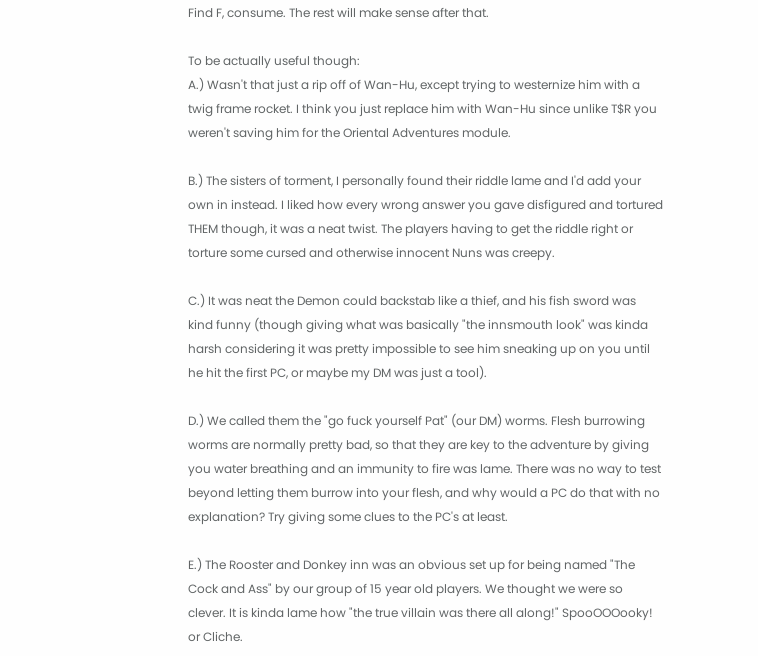Find F, consume. The rest will make sense after that.

To be actually useful though:
A.) Wasn't that just a rip off of Wan-Hu, except trying to westernize him with a twig frame rocket. I think you just replace him with Wan-Hu since unlike T$R you weren't saving him for the Oriental Adventures module.

B.) The sisters of torment, I personally found their riddle lame and I'd add your own in instead. I liked how every wrong answer you gave disfigured and tortured THEM though, it was a neat twist. The players having to get the riddle right or torture some cursed and otherwise innocent Nuns was creepy.

C.) It was neat the Demon could backstab like a thief, and his fish sword was kind funny (though giving what was basically "the innsmouth look" was kinda harsh considering it was pretty impossible to see him sneaking up on you until he hit the first PC, or maybe my DM was just a tool).

D.) We called them the "go fuck yourself Pat" (our DM) worms. Flesh burrowing worms are normally pretty bad, so that they are key to the adventure by giving you water breathing and an immunity to fire was lame. There was no way to test beyond letting them burrow into your flesh, and why would a PC do that with no explanation? Try giving some clues to the PC's at least.

E.) The Rooster and Donkey inn was an obvious set up for being named "The Cock and Ass" by our group of 15 year old players. We thought we were so clever. It is kinda lame how "the true villain was there all along!" SpooOOOooky! or Cliche.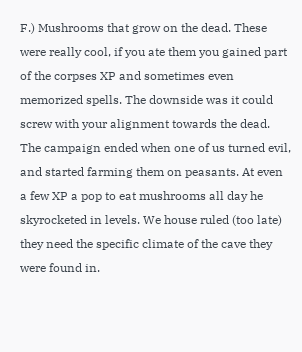F.) Mushrooms that grow on the dead. These were really cool, if you ate them you gained part of the corpses XP and sometimes even memorized spells. The downside was it could screw with your alignment towards the dead. The campaign ended when one of us turned evil, and started farming them on peasants. At even a few XP a pop to eat mushrooms all day he skyrocketed in levels. We house ruled (too late) they need the specific climate of the cave they were found in.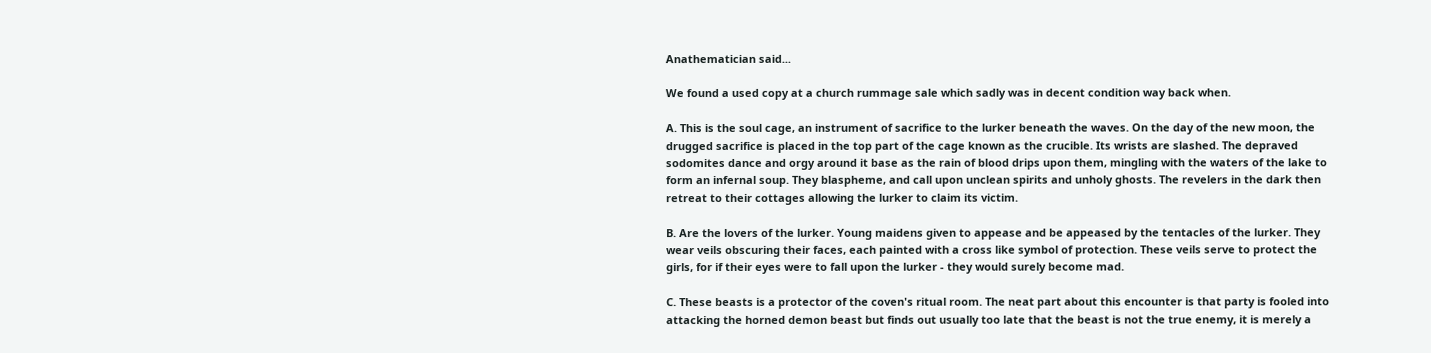Anathematician said...

We found a used copy at a church rummage sale which sadly was in decent condition way back when.

A. This is the soul cage, an instrument of sacrifice to the lurker beneath the waves. On the day of the new moon, the drugged sacrifice is placed in the top part of the cage known as the crucible. Its wrists are slashed. The depraved sodomites dance and orgy around it base as the rain of blood drips upon them, mingling with the waters of the lake to form an infernal soup. They blaspheme, and call upon unclean spirits and unholy ghosts. The revelers in the dark then retreat to their cottages allowing the lurker to claim its victim.

B. Are the lovers of the lurker. Young maidens given to appease and be appeased by the tentacles of the lurker. They wear veils obscuring their faces, each painted with a cross like symbol of protection. These veils serve to protect the girls, for if their eyes were to fall upon the lurker - they would surely become mad.

C. These beasts is a protector of the coven's ritual room. The neat part about this encounter is that party is fooled into attacking the horned demon beast but finds out usually too late that the beast is not the true enemy, it is merely a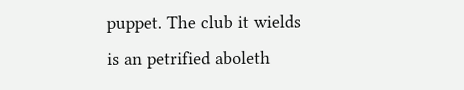puppet. The club it wields is an petrified aboleth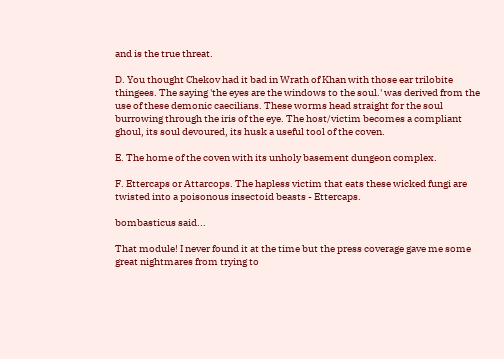and is the true threat.

D. You thought Chekov had it bad in Wrath of Khan with those ear trilobite thingees. The saying 'the eyes are the windows to the soul.' was derived from the use of these demonic caecilians. These worms head straight for the soul burrowing through the iris of the eye. The host/victim becomes a compliant ghoul, its soul devoured, its husk a useful tool of the coven.

E. The home of the coven with its unholy basement dungeon complex.

F. Ettercaps or Attarcops. The hapless victim that eats these wicked fungi are twisted into a poisonous insectoid beasts - Ettercaps.

bombasticus said...

That module! I never found it at the time but the press coverage gave me some great nightmares from trying to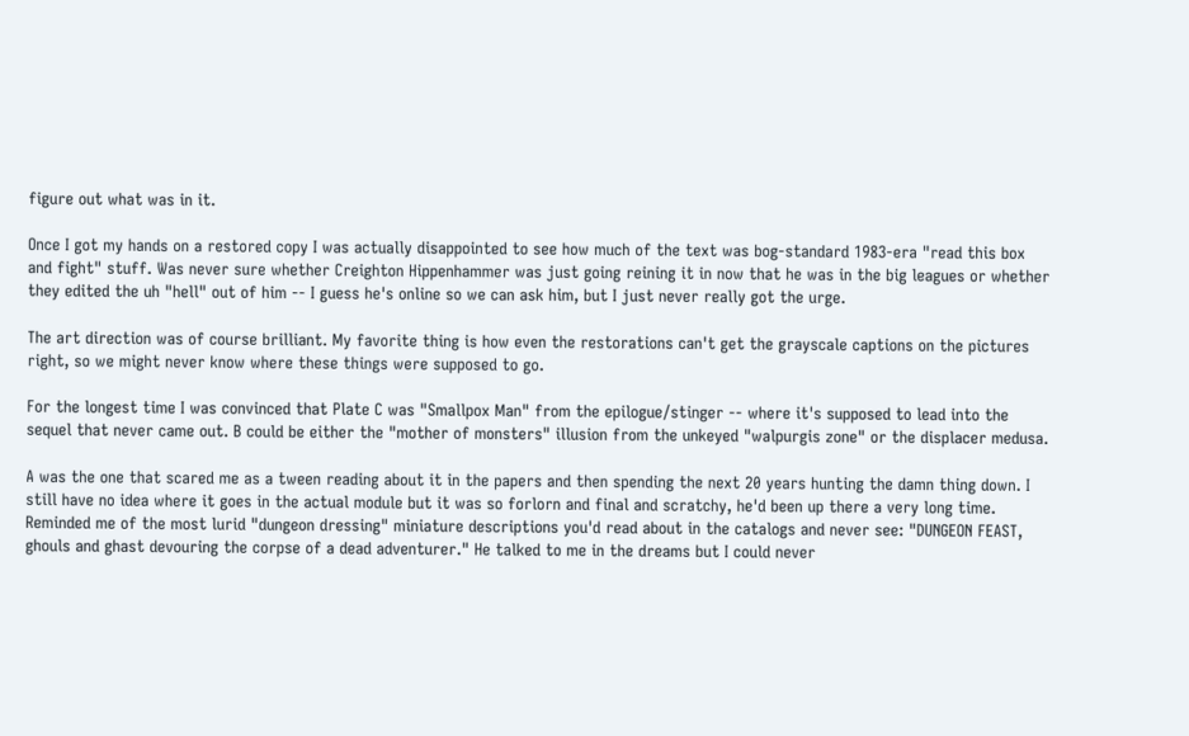figure out what was in it.

Once I got my hands on a restored copy I was actually disappointed to see how much of the text was bog-standard 1983-era "read this box and fight" stuff. Was never sure whether Creighton Hippenhammer was just going reining it in now that he was in the big leagues or whether they edited the uh "hell" out of him -- I guess he's online so we can ask him, but I just never really got the urge.

The art direction was of course brilliant. My favorite thing is how even the restorations can't get the grayscale captions on the pictures right, so we might never know where these things were supposed to go.

For the longest time I was convinced that Plate C was "Smallpox Man" from the epilogue/stinger -- where it's supposed to lead into the sequel that never came out. B could be either the "mother of monsters" illusion from the unkeyed "walpurgis zone" or the displacer medusa.

A was the one that scared me as a tween reading about it in the papers and then spending the next 20 years hunting the damn thing down. I still have no idea where it goes in the actual module but it was so forlorn and final and scratchy, he'd been up there a very long time. Reminded me of the most lurid "dungeon dressing" miniature descriptions you'd read about in the catalogs and never see: "DUNGEON FEAST, ghouls and ghast devouring the corpse of a dead adventurer." He talked to me in the dreams but I could never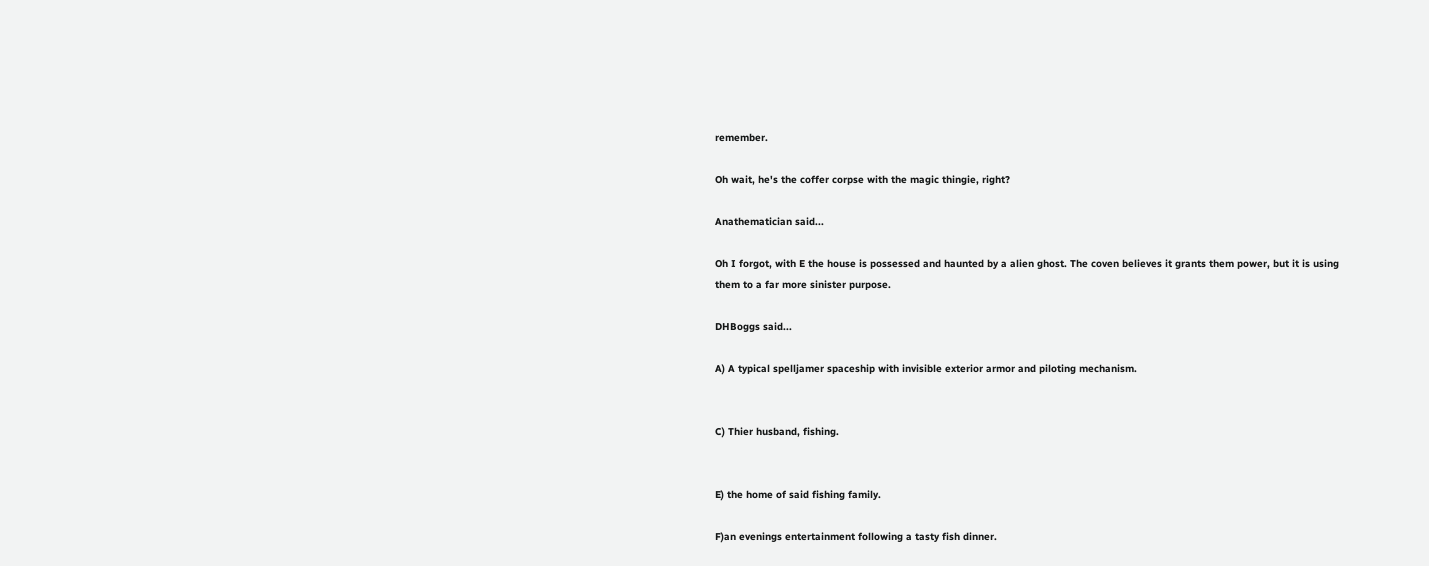remember.

Oh wait, he's the coffer corpse with the magic thingie, right?

Anathematician said...

Oh I forgot, with E the house is possessed and haunted by a alien ghost. The coven believes it grants them power, but it is using them to a far more sinister purpose.

DHBoggs said...

A) A typical spelljamer spaceship with invisible exterior armor and piloting mechanism.


C) Thier husband, fishing.


E) the home of said fishing family.

F)an evenings entertainment following a tasty fish dinner.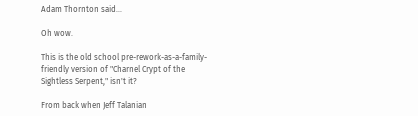Adam Thornton said...

Oh wow.

This is the old school pre-rework-as-a-family-friendly version of "Charnel Crypt of the Sightless Serpent," isn't it?

From back when Jeff Talanian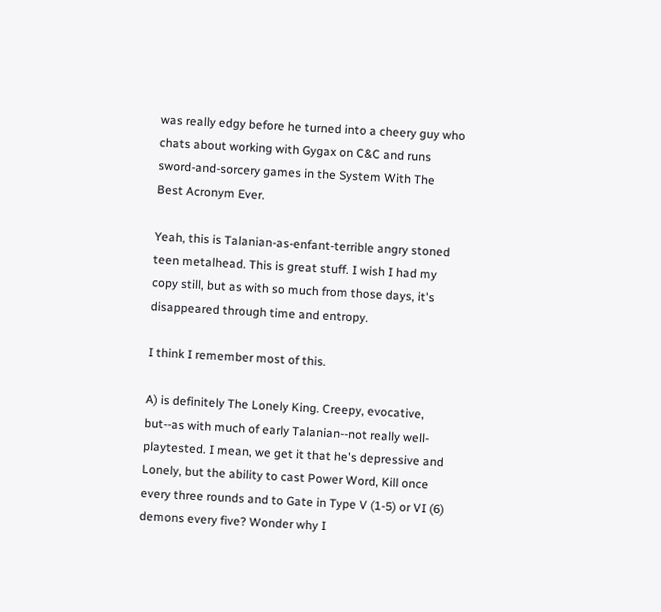was really edgy before he turned into a cheery guy who chats about working with Gygax on C&C and runs sword-and-sorcery games in the System With The Best Acronym Ever.

Yeah, this is Talanian-as-enfant-terrible angry stoned teen metalhead. This is great stuff. I wish I had my copy still, but as with so much from those days, it's disappeared through time and entropy.

I think I remember most of this.

A) is definitely The Lonely King. Creepy, evocative, but--as with much of early Talanian--not really well-playtested. I mean, we get it that he's depressive and Lonely, but the ability to cast Power Word, Kill once every three rounds and to Gate in Type V (1-5) or VI (6) demons every five? Wonder why I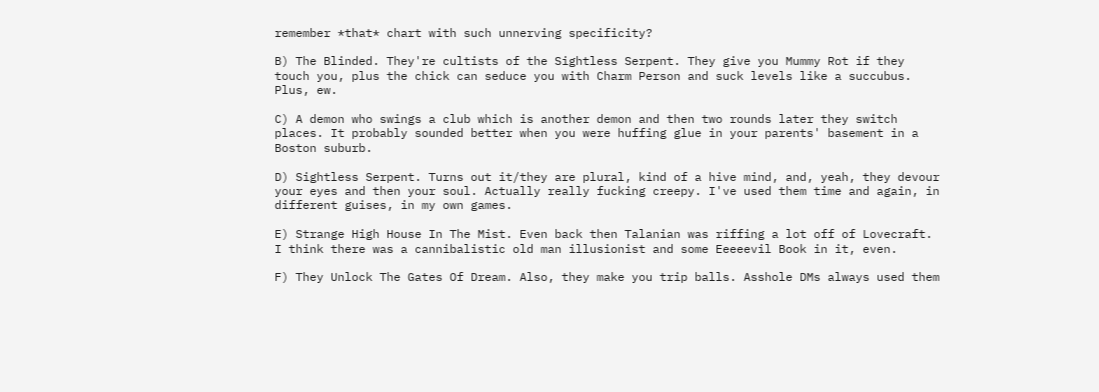remember *that* chart with such unnerving specificity?

B) The Blinded. They're cultists of the Sightless Serpent. They give you Mummy Rot if they touch you, plus the chick can seduce you with Charm Person and suck levels like a succubus. Plus, ew.

C) A demon who swings a club which is another demon and then two rounds later they switch places. It probably sounded better when you were huffing glue in your parents' basement in a Boston suburb.

D) Sightless Serpent. Turns out it/they are plural, kind of a hive mind, and, yeah, they devour your eyes and then your soul. Actually really fucking creepy. I've used them time and again, in different guises, in my own games.

E) Strange High House In The Mist. Even back then Talanian was riffing a lot off of Lovecraft. I think there was a cannibalistic old man illusionist and some Eeeeevil Book in it, even.

F) They Unlock The Gates Of Dream. Also, they make you trip balls. Asshole DMs always used them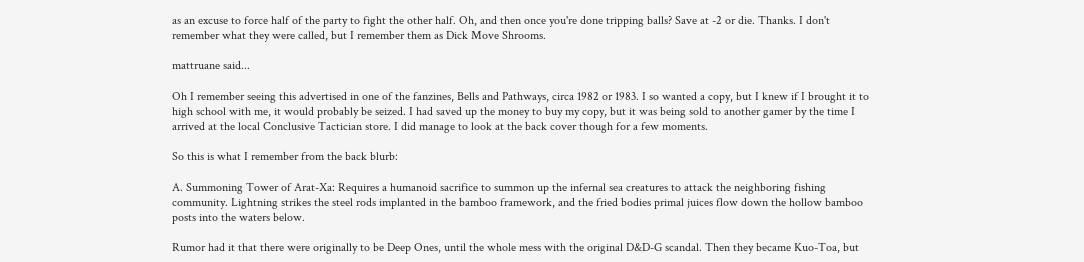as an excuse to force half of the party to fight the other half. Oh, and then once you're done tripping balls? Save at -2 or die. Thanks. I don't remember what they were called, but I remember them as Dick Move Shrooms.

mattruane said...

Oh I remember seeing this advertised in one of the fanzines, Bells and Pathways, circa 1982 or 1983. I so wanted a copy, but I knew if I brought it to high school with me, it would probably be seized. I had saved up the money to buy my copy, but it was being sold to another gamer by the time I arrived at the local Conclusive Tactician store. I did manage to look at the back cover though for a few moments.

So this is what I remember from the back blurb:

A. Summoning Tower of Arat-Xa: Requires a humanoid sacrifice to summon up the infernal sea creatures to attack the neighboring fishing community. Lightning strikes the steel rods implanted in the bamboo framework, and the fried bodies primal juices flow down the hollow bamboo posts into the waters below.

Rumor had it that there were originally to be Deep Ones, until the whole mess with the original D&D-G scandal. Then they became Kuo-Toa, but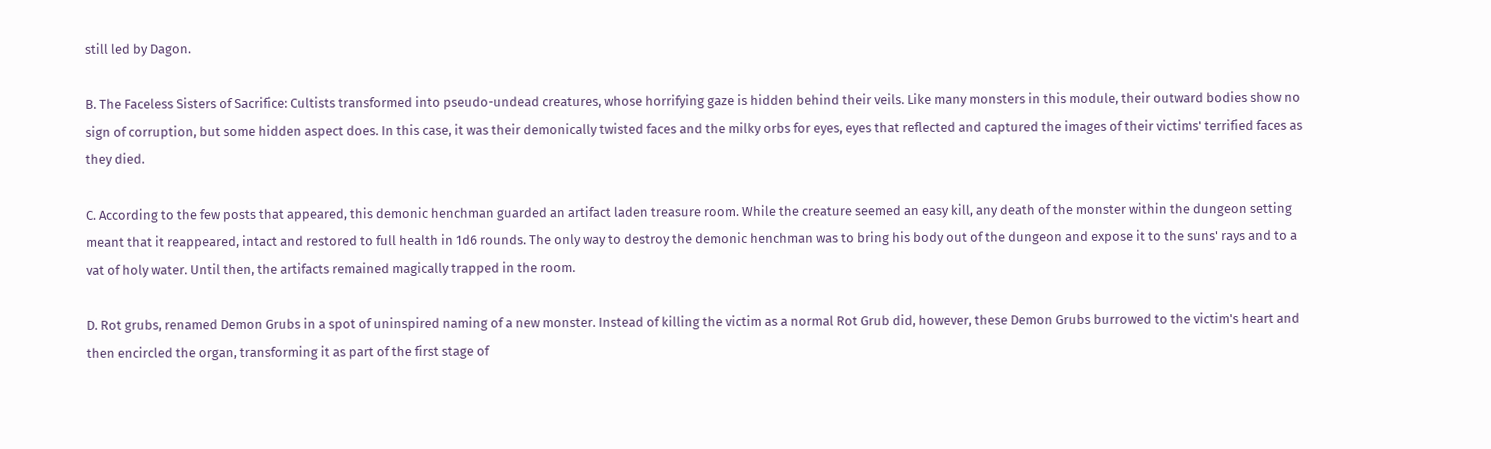still led by Dagon.

B. The Faceless Sisters of Sacrifice: Cultists transformed into pseudo-undead creatures, whose horrifying gaze is hidden behind their veils. Like many monsters in this module, their outward bodies show no sign of corruption, but some hidden aspect does. In this case, it was their demonically twisted faces and the milky orbs for eyes, eyes that reflected and captured the images of their victims' terrified faces as they died.

C. According to the few posts that appeared, this demonic henchman guarded an artifact laden treasure room. While the creature seemed an easy kill, any death of the monster within the dungeon setting meant that it reappeared, intact and restored to full health in 1d6 rounds. The only way to destroy the demonic henchman was to bring his body out of the dungeon and expose it to the suns' rays and to a vat of holy water. Until then, the artifacts remained magically trapped in the room.

D. Rot grubs, renamed Demon Grubs in a spot of uninspired naming of a new monster. Instead of killing the victim as a normal Rot Grub did, however, these Demon Grubs burrowed to the victim's heart and then encircled the organ, transforming it as part of the first stage of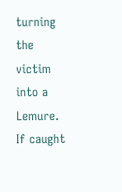turning the victim into a Lemure. If caught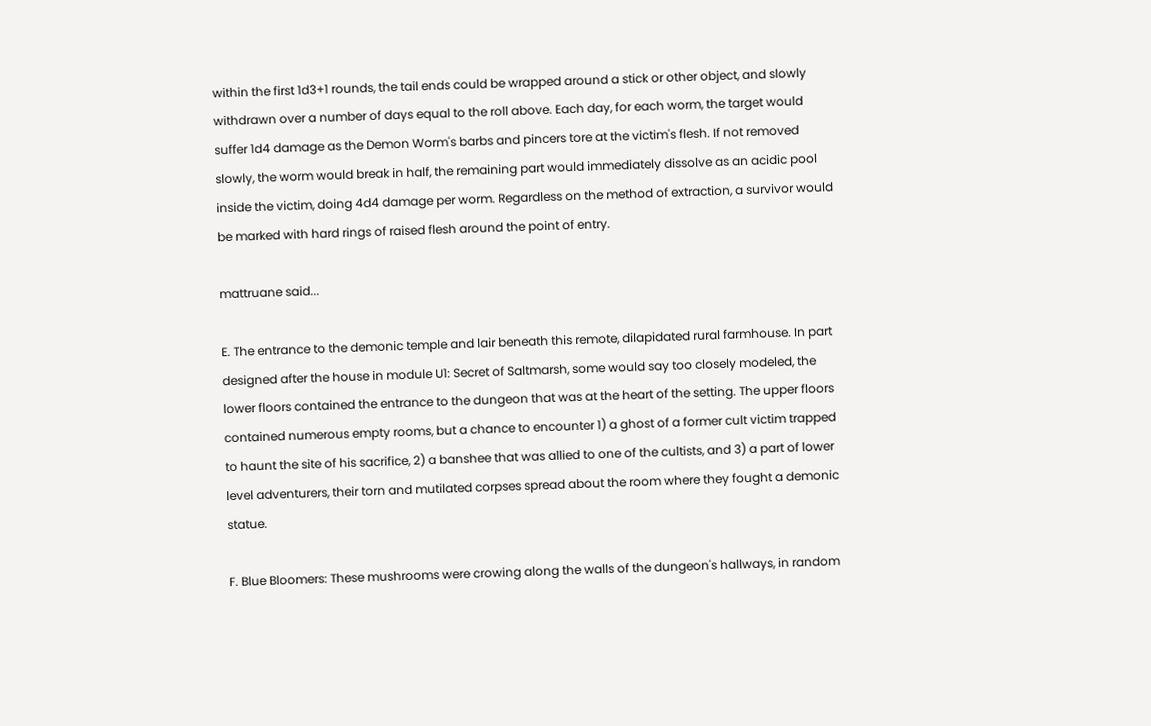within the first 1d3+1 rounds, the tail ends could be wrapped around a stick or other object, and slowly withdrawn over a number of days equal to the roll above. Each day, for each worm, the target would suffer 1d4 damage as the Demon Worm's barbs and pincers tore at the victim's flesh. If not removed slowly, the worm would break in half, the remaining part would immediately dissolve as an acidic pool inside the victim, doing 4d4 damage per worm. Regardless on the method of extraction, a survivor would be marked with hard rings of raised flesh around the point of entry.

mattruane said...

E. The entrance to the demonic temple and lair beneath this remote, dilapidated rural farmhouse. In part designed after the house in module U1: Secret of Saltmarsh, some would say too closely modeled, the lower floors contained the entrance to the dungeon that was at the heart of the setting. The upper floors contained numerous empty rooms, but a chance to encounter 1) a ghost of a former cult victim trapped to haunt the site of his sacrifice, 2) a banshee that was allied to one of the cultists, and 3) a part of lower level adventurers, their torn and mutilated corpses spread about the room where they fought a demonic statue.

F. Blue Bloomers: These mushrooms were crowing along the walls of the dungeon's hallways, in random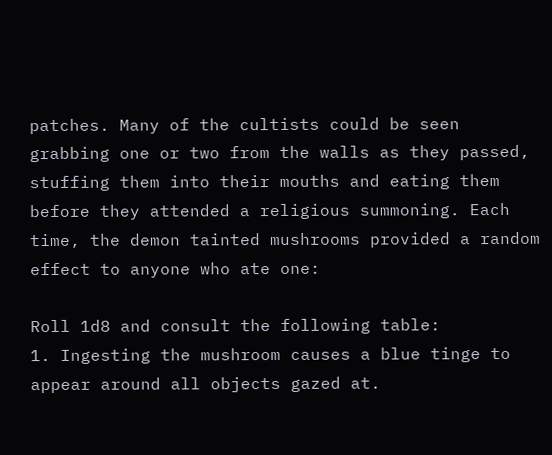patches. Many of the cultists could be seen grabbing one or two from the walls as they passed, stuffing them into their mouths and eating them before they attended a religious summoning. Each time, the demon tainted mushrooms provided a random effect to anyone who ate one:

Roll 1d8 and consult the following table:
1. Ingesting the mushroom causes a blue tinge to appear around all objects gazed at.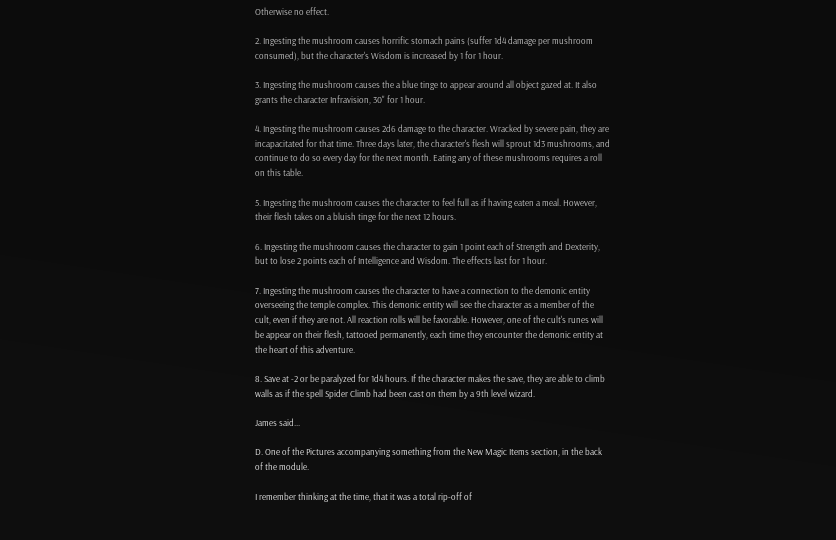Otherwise no effect.

2. Ingesting the mushroom causes horrific stomach pains (suffer 1d4 damage per mushroom consumed), but the character's Wisdom is increased by 1 for 1 hour.

3. Ingesting the mushroom causes the a blue tinge to appear around all object gazed at. It also grants the character Infravision, 30" for 1 hour.

4. Ingesting the mushroom causes 2d6 damage to the character. Wracked by severe pain, they are incapacitated for that time. Three days later, the character's flesh will sprout 1d3 mushrooms, and continue to do so every day for the next month. Eating any of these mushrooms requires a roll on this table.

5. Ingesting the mushroom causes the character to feel full as if having eaten a meal. However, their flesh takes on a bluish tinge for the next 12 hours.

6. Ingesting the mushroom causes the character to gain 1 point each of Strength and Dexterity, but to lose 2 points each of Intelligence and Wisdom. The effects last for 1 hour.

7. Ingesting the mushroom causes the character to have a connection to the demonic entity overseeing the temple complex. This demonic entity will see the character as a member of the cult, even if they are not. All reaction rolls will be favorable. However, one of the cult's runes will be appear on their flesh, tattooed permanently, each time they encounter the demonic entity at the heart of this adventure.

8. Save at -2 or be paralyzed for 1d4 hours. If the character makes the save, they are able to climb walls as if the spell Spider Climb had been cast on them by a 9th level wizard.

James said...

D. One of the Pictures accompanying something from the New Magic Items section, in the back of the module.

I remember thinking at the time, that it was a total rip-off of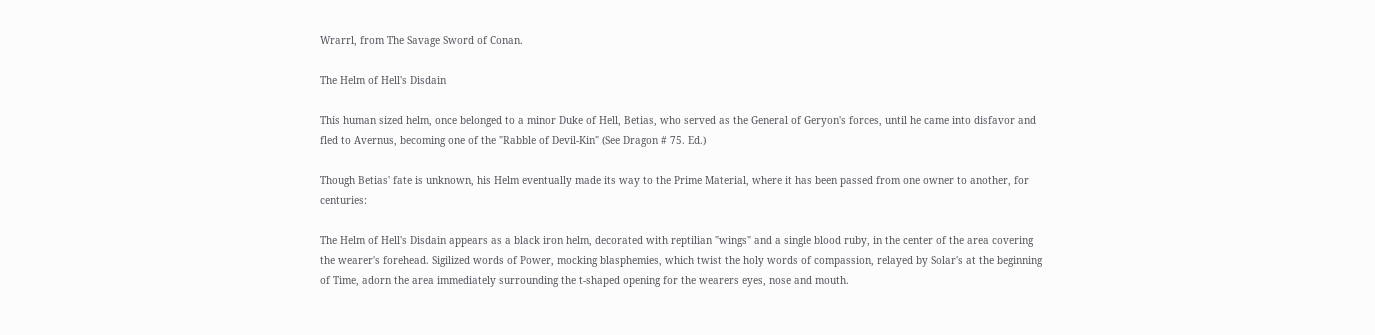Wrarrl, from The Savage Sword of Conan.

The Helm of Hell's Disdain

This human sized helm, once belonged to a minor Duke of Hell, Betias, who served as the General of Geryon's forces, until he came into disfavor and fled to Avernus, becoming one of the "Rabble of Devil-Kin" (See Dragon # 75. Ed.)

Though Betias' fate is unknown, his Helm eventually made its way to the Prime Material, where it has been passed from one owner to another, for centuries:

The Helm of Hell's Disdain appears as a black iron helm, decorated with reptilian "wings" and a single blood ruby, in the center of the area covering the wearer's forehead. Sigilized words of Power, mocking blasphemies, which twist the holy words of compassion, relayed by Solar's at the beginning of Time, adorn the area immediately surrounding the t-shaped opening for the wearers eyes, nose and mouth.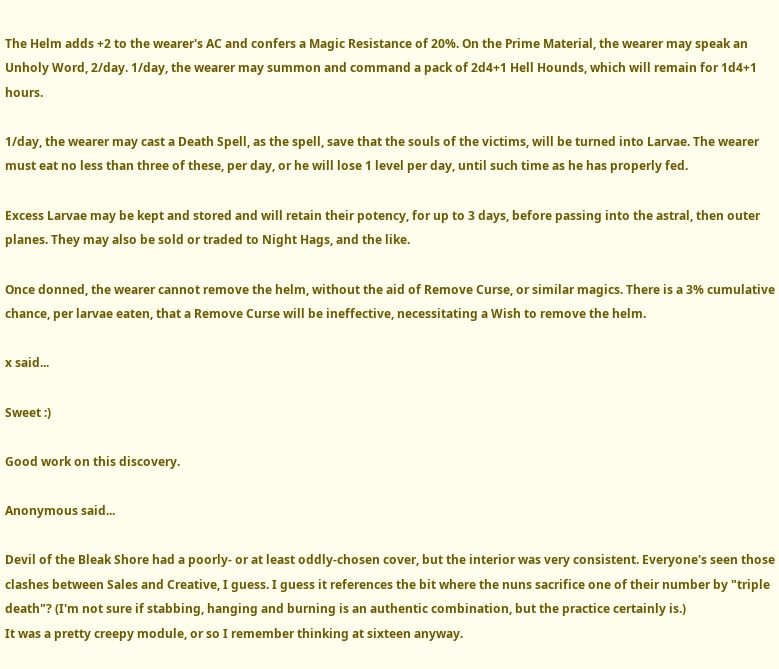The Helm adds +2 to the wearer's AC and confers a Magic Resistance of 20%. On the Prime Material, the wearer may speak an Unholy Word, 2/day. 1/day, the wearer may summon and command a pack of 2d4+1 Hell Hounds, which will remain for 1d4+1 hours.

1/day, the wearer may cast a Death Spell, as the spell, save that the souls of the victims, will be turned into Larvae. The wearer must eat no less than three of these, per day, or he will lose 1 level per day, until such time as he has properly fed.

Excess Larvae may be kept and stored and will retain their potency, for up to 3 days, before passing into the astral, then outer planes. They may also be sold or traded to Night Hags, and the like.

Once donned, the wearer cannot remove the helm, without the aid of Remove Curse, or similar magics. There is a 3% cumulative chance, per larvae eaten, that a Remove Curse will be ineffective, necessitating a Wish to remove the helm.

x said...

Sweet :)

Good work on this discovery.

Anonymous said...

Devil of the Bleak Shore had a poorly- or at least oddly-chosen cover, but the interior was very consistent. Everyone's seen those clashes between Sales and Creative, I guess. I guess it references the bit where the nuns sacrifice one of their number by "triple death"? (I'm not sure if stabbing, hanging and burning is an authentic combination, but the practice certainly is.)
It was a pretty creepy module, or so I remember thinking at sixteen anyway.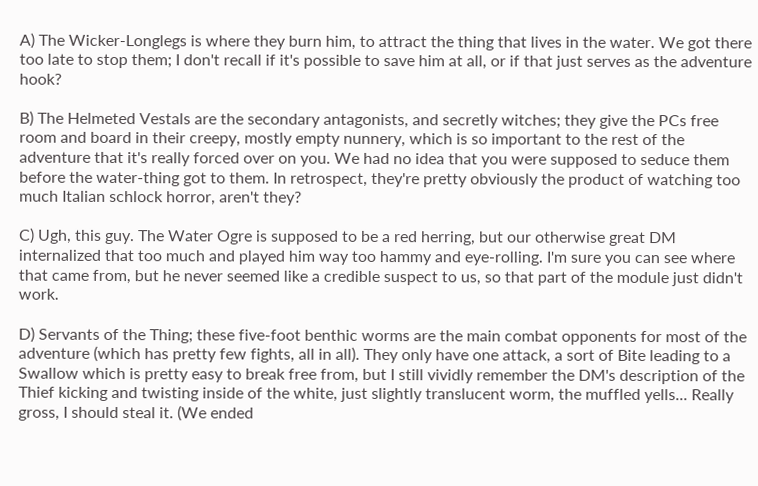A) The Wicker-Longlegs is where they burn him, to attract the thing that lives in the water. We got there too late to stop them; I don't recall if it's possible to save him at all, or if that just serves as the adventure hook?

B) The Helmeted Vestals are the secondary antagonists, and secretly witches; they give the PCs free room and board in their creepy, mostly empty nunnery, which is so important to the rest of the adventure that it's really forced over on you. We had no idea that you were supposed to seduce them before the water-thing got to them. In retrospect, they're pretty obviously the product of watching too much Italian schlock horror, aren't they?

C) Ugh, this guy. The Water Ogre is supposed to be a red herring, but our otherwise great DM internalized that too much and played him way too hammy and eye-rolling. I'm sure you can see where that came from, but he never seemed like a credible suspect to us, so that part of the module just didn't work.

D) Servants of the Thing; these five-foot benthic worms are the main combat opponents for most of the adventure (which has pretty few fights, all in all). They only have one attack, a sort of Bite leading to a Swallow which is pretty easy to break free from, but I still vividly remember the DM's description of the Thief kicking and twisting inside of the white, just slightly translucent worm, the muffled yells... Really gross, I should steal it. (We ended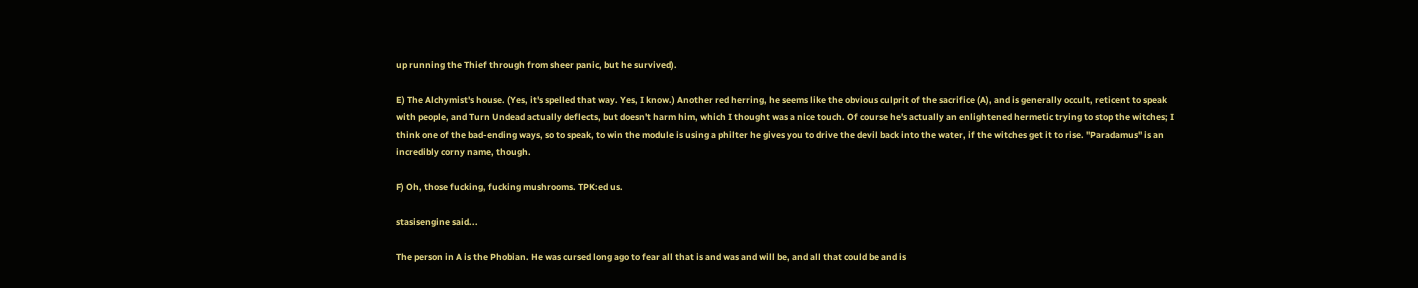up running the Thief through from sheer panic, but he survived).

E) The Alchymist's house. (Yes, it's spelled that way. Yes, I know.) Another red herring, he seems like the obvious culprit of the sacrifice (A), and is generally occult, reticent to speak with people, and Turn Undead actually deflects, but doesn't harm him, which I thought was a nice touch. Of course he's actually an enlightened hermetic trying to stop the witches; I think one of the bad-ending ways, so to speak, to win the module is using a philter he gives you to drive the devil back into the water, if the witches get it to rise. "Paradamus" is an incredibly corny name, though.

F) Oh, those fucking, fucking mushrooms. TPK:ed us.

stasisengine said...

The person in A is the Phobian. He was cursed long ago to fear all that is and was and will be, and all that could be and is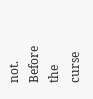not. Before the curse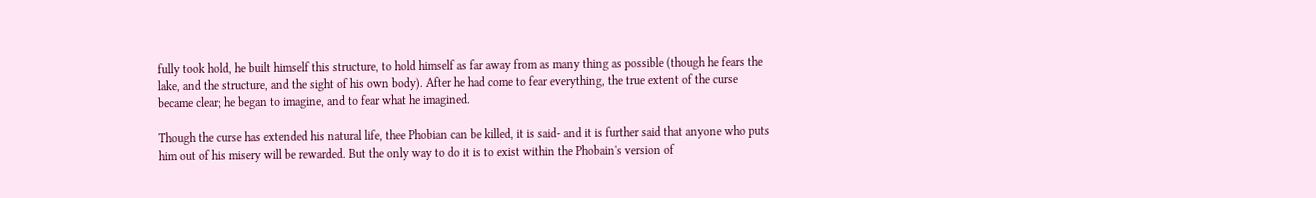fully took hold, he built himself this structure, to hold himself as far away from as many thing as possible (though he fears the lake, and the structure, and the sight of his own body). After he had come to fear everything, the true extent of the curse became clear; he began to imagine, and to fear what he imagined.

Though the curse has extended his natural life, thee Phobian can be killed, it is said- and it is further said that anyone who puts him out of his misery will be rewarded. But the only way to do it is to exist within the Phobain's version of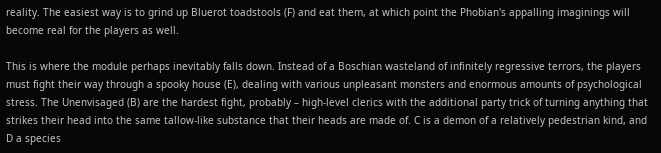reality. The easiest way is to grind up Bluerot toadstools (F) and eat them, at which point the Phobian's appalling imaginings will become real for the players as well.

This is where the module perhaps inevitably falls down. Instead of a Boschian wasteland of infinitely regressive terrors, the players must fight their way through a spooky house (E), dealing with various unpleasant monsters and enormous amounts of psychological stress. The Unenvisaged (B) are the hardest fight, probably – high-level clerics with the additional party trick of turning anything that strikes their head into the same tallow-like substance that their heads are made of. C is a demon of a relatively pedestrian kind, and D a species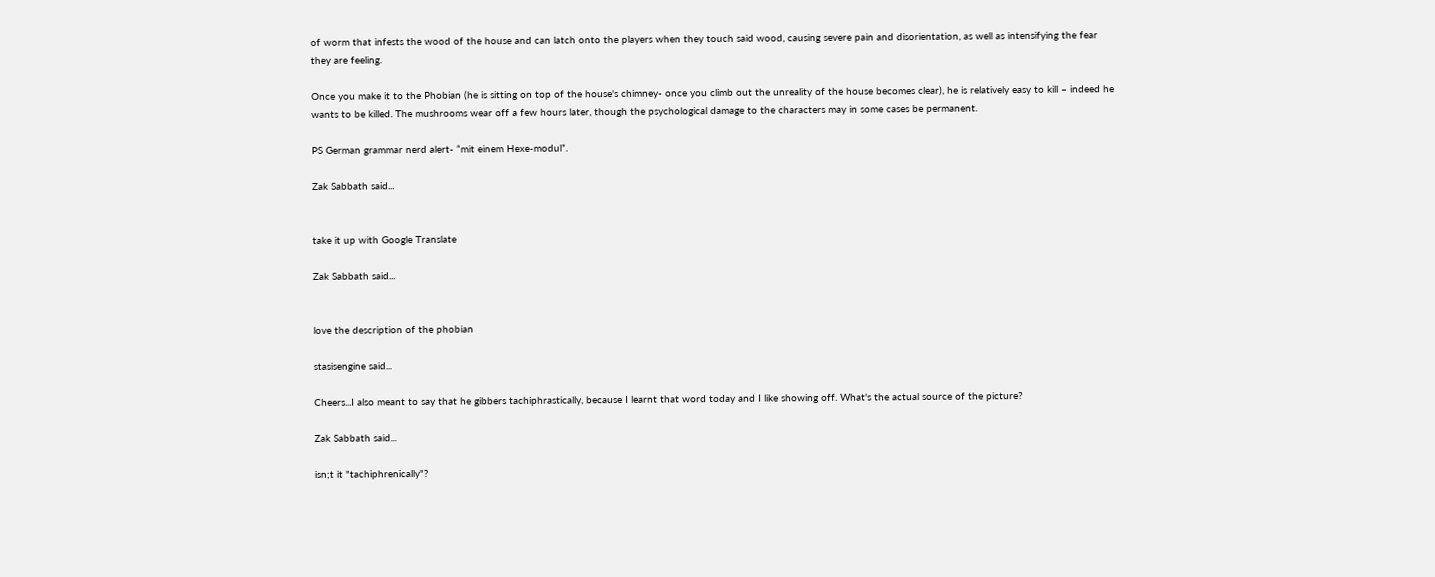of worm that infests the wood of the house and can latch onto the players when they touch said wood, causing severe pain and disorientation, as well as intensifying the fear they are feeling.

Once you make it to the Phobian (he is sitting on top of the house's chimney- once you climb out the unreality of the house becomes clear), he is relatively easy to kill – indeed he wants to be killed. The mushrooms wear off a few hours later, though the psychological damage to the characters may in some cases be permanent.

PS German grammar nerd alert- “mit einem Hexe-modul”.

Zak Sabbath said...


take it up with Google Translate

Zak Sabbath said...


love the description of the phobian

stasisengine said...

Cheers...I also meant to say that he gibbers tachiphrastically, because I learnt that word today and I like showing off. What's the actual source of the picture?

Zak Sabbath said...

isn;t it "tachiphrenically"?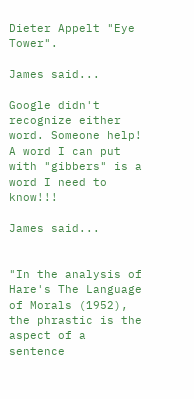Dieter Appelt "Eye Tower".

James said...

Google didn't recognize either word. Someone help! A word I can put with "gibbers" is a word I need to know!!!

James said...


"In the analysis of Hare's The Language of Morals (1952), the phrastic is the aspect of a sentence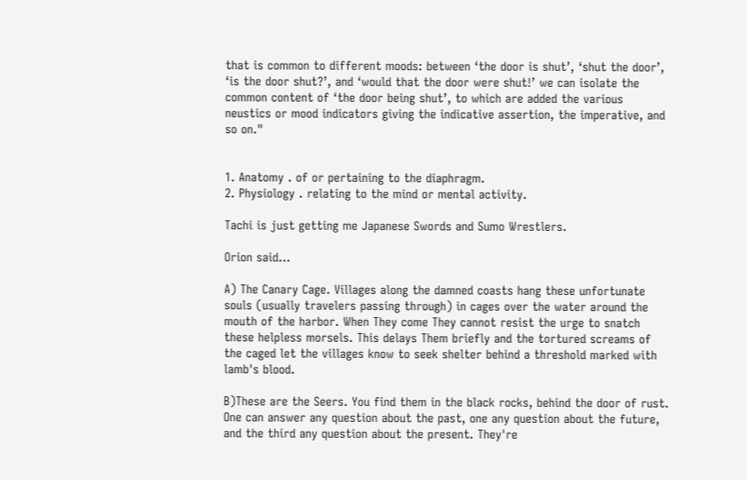that is common to different moods: between ‘the door is shut’, ‘shut the door’, ‘is the door shut?’, and ‘would that the door were shut!’ we can isolate the common content of ‘the door being shut’, to which are added the various neustics or mood indicators giving the indicative assertion, the imperative, and so on."


1. Anatomy . of or pertaining to the diaphragm.
2. Physiology . relating to the mind or mental activity.

Tachi is just getting me Japanese Swords and Sumo Wrestlers.

Orion said...

A) The Canary Cage. Villages along the damned coasts hang these unfortunate souls (usually travelers passing through) in cages over the water around the mouth of the harbor. When They come They cannot resist the urge to snatch these helpless morsels. This delays Them briefly and the tortured screams of the caged let the villages know to seek shelter behind a threshold marked with lamb's blood.

B)These are the Seers. You find them in the black rocks, behind the door of rust. One can answer any question about the past, one any question about the future, and the third any question about the present. They're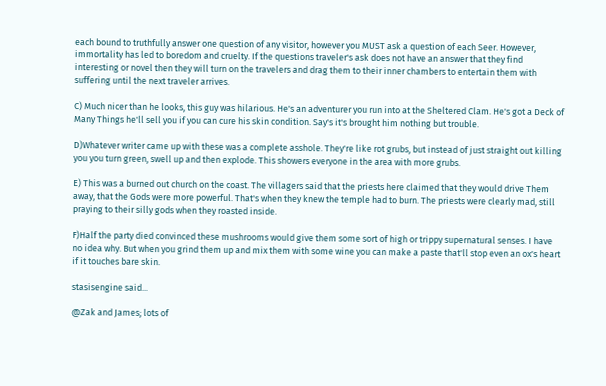each bound to truthfully answer one question of any visitor, however you MUST ask a question of each Seer. However, immortality has led to boredom and cruelty. If the questions traveler's ask does not have an answer that they find interesting or novel then they will turn on the travelers and drag them to their inner chambers to entertain them with suffering until the next traveler arrives.

C) Much nicer than he looks, this guy was hilarious. He's an adventurer you run into at the Sheltered Clam. He's got a Deck of Many Things he'll sell you if you can cure his skin condition. Say's it's brought him nothing but trouble.

D)Whatever writer came up with these was a complete asshole. They're like rot grubs, but instead of just straight out killing you you turn green, swell up and then explode. This showers everyone in the area with more grubs.

E) This was a burned out church on the coast. The villagers said that the priests here claimed that they would drive Them away, that the Gods were more powerful. That's when they knew the temple had to burn. The priests were clearly mad, still praying to their silly gods when they roasted inside.

F)Half the party died convinced these mushrooms would give them some sort of high or trippy supernatural senses. I have no idea why. But when you grind them up and mix them with some wine you can make a paste that'll stop even an ox's heart if it touches bare skin.

stasisengine said...

@Zak and James; lots of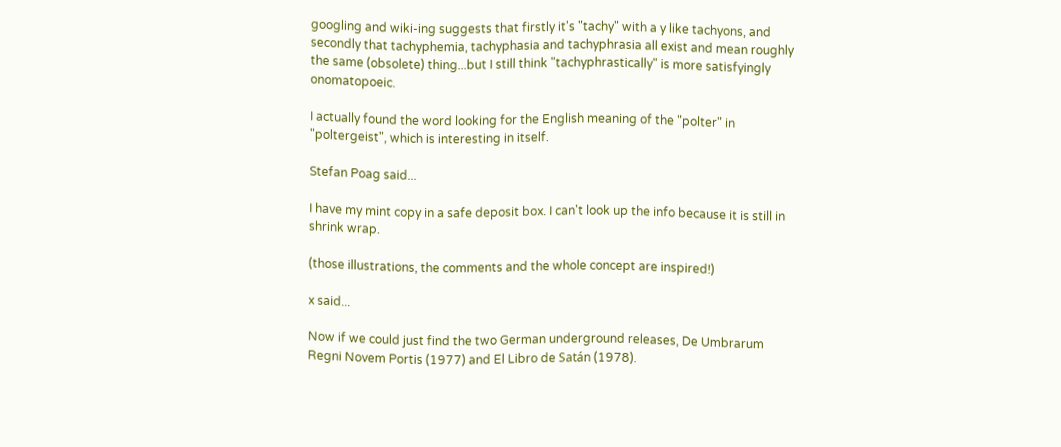googling and wiki-ing suggests that firstly it's "tachy" with a y like tachyons, and secondly that tachyphemia, tachyphasia and tachyphrasia all exist and mean roughly the same (obsolete) thing...but I still think "tachyphrastically" is more satisfyingly onomatopoeic.

I actually found the word looking for the English meaning of the "polter" in "poltergeist", which is interesting in itself.

Stefan Poag said...

I have my mint copy in a safe deposit box. I can't look up the info because it is still in shrink wrap.

(those illustrations, the comments and the whole concept are inspired!)

x said...

Now if we could just find the two German underground releases, De Umbrarum Regni Novem Portis (1977) and El Libro de Satán (1978).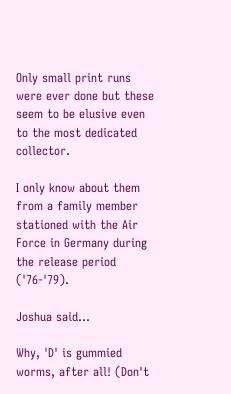Only small print runs were ever done but these seem to be elusive even to the most dedicated collector.

I only know about them from a family member stationed with the Air Force in Germany during the release period ('76-'79).

Joshua said...

Why, 'D' is gummied worms, after all! (Don't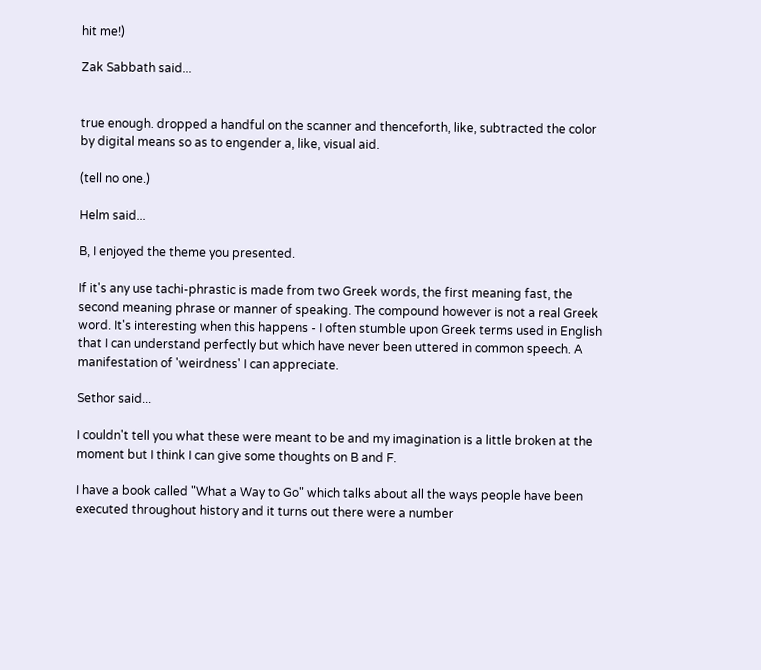hit me!)

Zak Sabbath said...


true enough. dropped a handful on the scanner and thenceforth, like, subtracted the color by digital means so as to engender a, like, visual aid.

(tell no one.)

Helm said...

B, I enjoyed the theme you presented.

If it's any use tachi-phrastic is made from two Greek words, the first meaning fast, the second meaning phrase or manner of speaking. The compound however is not a real Greek word. It's interesting when this happens - I often stumble upon Greek terms used in English that I can understand perfectly but which have never been uttered in common speech. A manifestation of 'weirdness' I can appreciate.

Sethor said...

I couldn't tell you what these were meant to be and my imagination is a little broken at the moment but I think I can give some thoughts on B and F.

I have a book called "What a Way to Go" which talks about all the ways people have been executed throughout history and it turns out there were a number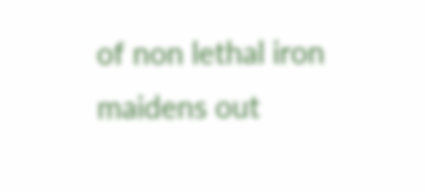of non lethal iron maidens out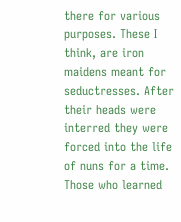there for various purposes. These I think, are iron maidens meant for seductresses. After their heads were interred they were forced into the life of nuns for a time. Those who learned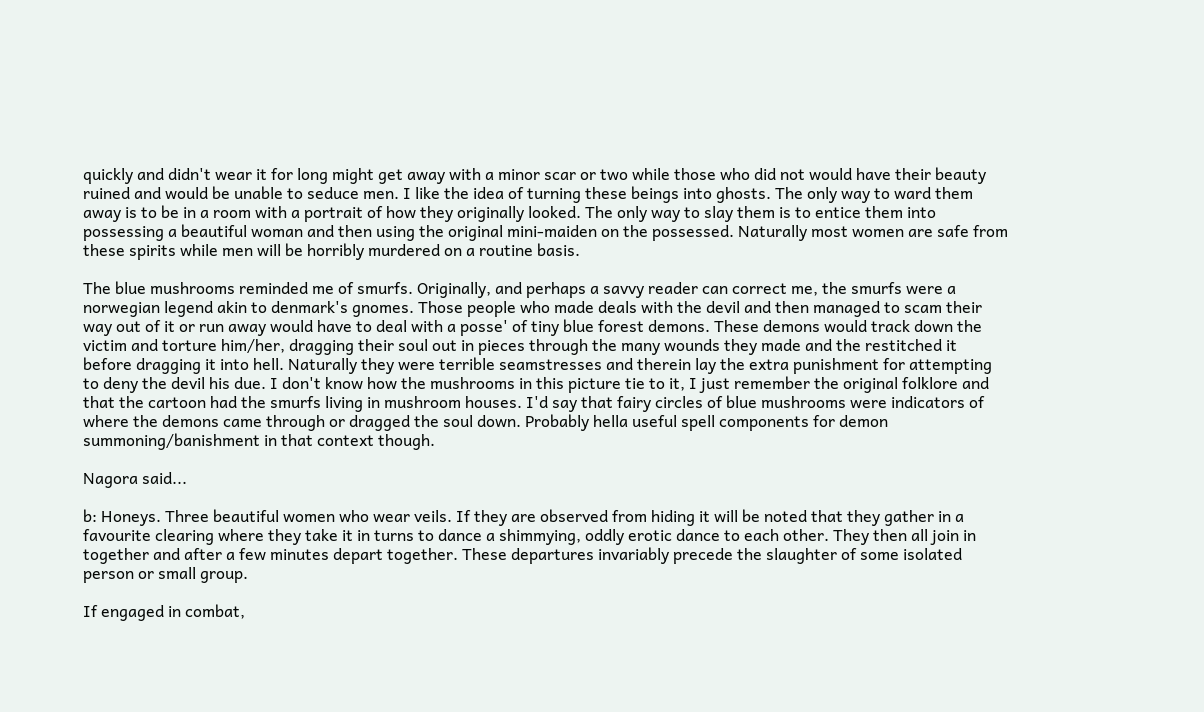quickly and didn't wear it for long might get away with a minor scar or two while those who did not would have their beauty ruined and would be unable to seduce men. I like the idea of turning these beings into ghosts. The only way to ward them away is to be in a room with a portrait of how they originally looked. The only way to slay them is to entice them into possessing a beautiful woman and then using the original mini-maiden on the possessed. Naturally most women are safe from these spirits while men will be horribly murdered on a routine basis.

The blue mushrooms reminded me of smurfs. Originally, and perhaps a savvy reader can correct me, the smurfs were a norwegian legend akin to denmark's gnomes. Those people who made deals with the devil and then managed to scam their way out of it or run away would have to deal with a posse' of tiny blue forest demons. These demons would track down the victim and torture him/her, dragging their soul out in pieces through the many wounds they made and the restitched it before dragging it into hell. Naturally they were terrible seamstresses and therein lay the extra punishment for attempting to deny the devil his due. I don't know how the mushrooms in this picture tie to it, I just remember the original folklore and that the cartoon had the smurfs living in mushroom houses. I'd say that fairy circles of blue mushrooms were indicators of where the demons came through or dragged the soul down. Probably hella useful spell components for demon summoning/banishment in that context though.

Nagora said...

b: Honeys. Three beautiful women who wear veils. If they are observed from hiding it will be noted that they gather in a favourite clearing where they take it in turns to dance a shimmying, oddly erotic dance to each other. They then all join in together and after a few minutes depart together. These departures invariably precede the slaughter of some isolated person or small group.

If engaged in combat,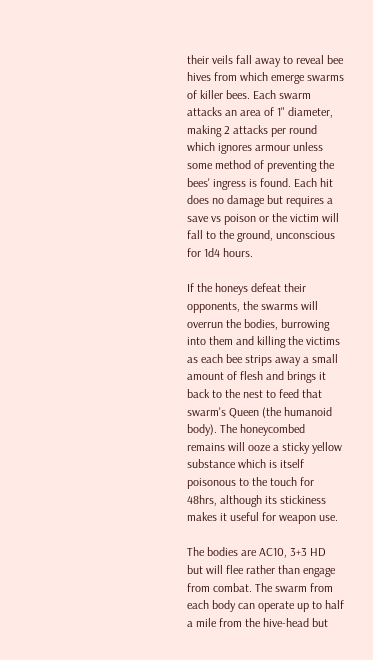their veils fall away to reveal bee hives from which emerge swarms of killer bees. Each swarm attacks an area of 1" diameter, making 2 attacks per round which ignores armour unless some method of preventing the bees' ingress is found. Each hit does no damage but requires a save vs poison or the victim will fall to the ground, unconscious for 1d4 hours.

If the honeys defeat their opponents, the swarms will overrun the bodies, burrowing into them and killing the victims as each bee strips away a small amount of flesh and brings it back to the nest to feed that swarm's Queen (the humanoid body). The honeycombed remains will ooze a sticky yellow substance which is itself poisonous to the touch for 48hrs, although its stickiness makes it useful for weapon use.

The bodies are AC10, 3+3 HD but will flee rather than engage from combat. The swarm from each body can operate up to half a mile from the hive-head but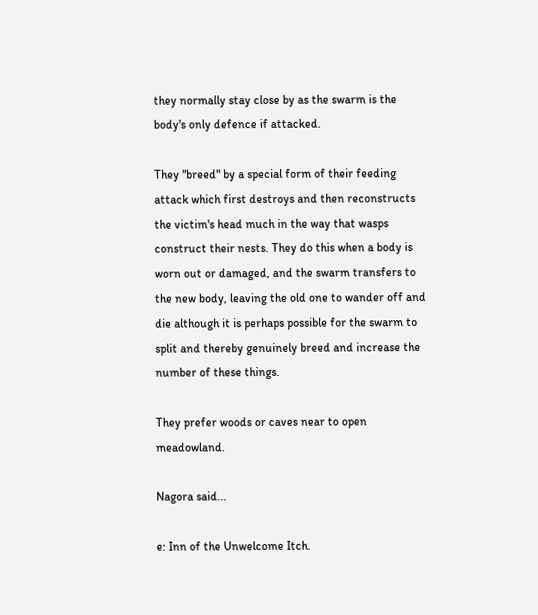they normally stay close by as the swarm is the body's only defence if attacked.

They "breed" by a special form of their feeding attack which first destroys and then reconstructs the victim's head much in the way that wasps construct their nests. They do this when a body is worn out or damaged, and the swarm transfers to the new body, leaving the old one to wander off and die although it is perhaps possible for the swarm to split and thereby genuinely breed and increase the number of these things.

They prefer woods or caves near to open meadowland.

Nagora said...

e: Inn of the Unwelcome Itch.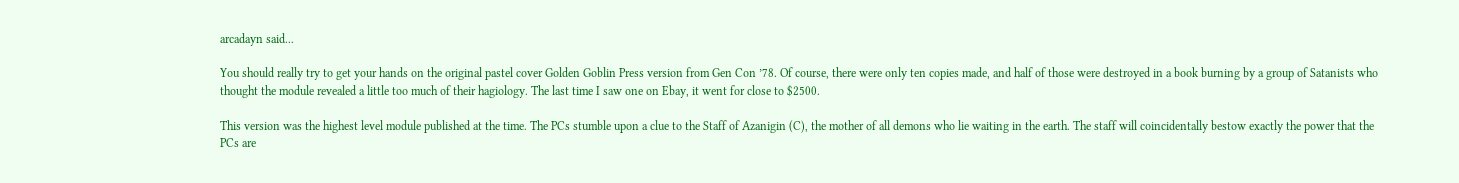arcadayn said...

You should really try to get your hands on the original pastel cover Golden Goblin Press version from Gen Con ’78. Of course, there were only ten copies made, and half of those were destroyed in a book burning by a group of Satanists who thought the module revealed a little too much of their hagiology. The last time I saw one on Ebay, it went for close to $2500.

This version was the highest level module published at the time. The PCs stumble upon a clue to the Staff of Azanigin (C), the mother of all demons who lie waiting in the earth. The staff will coincidentally bestow exactly the power that the PCs are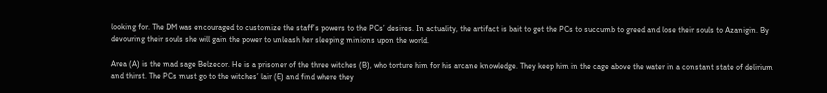looking for. The DM was encouraged to customize the staff’s powers to the PCs’ desires. In actuality, the artifact is bait to get the PCs to succumb to greed and lose their souls to Azanigin. By devouring their souls she will gain the power to unleash her sleeping minions upon the world.

Area (A) is the mad sage Belzecor. He is a prisoner of the three witches (B), who torture him for his arcane knowledge. They keep him in the cage above the water in a constant state of delirium and thirst. The PCs must go to the witches’ lair (E) and find where they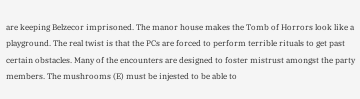are keeping Belzecor imprisoned. The manor house makes the Tomb of Horrors look like a playground. The real twist is that the PCs are forced to perform terrible rituals to get past certain obstacles. Many of the encounters are designed to foster mistrust amongst the party members. The mushrooms (E) must be injested to be able to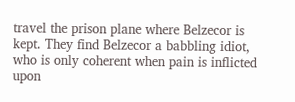travel the prison plane where Belzecor is kept. They find Belzecor a babbling idiot, who is only coherent when pain is inflicted upon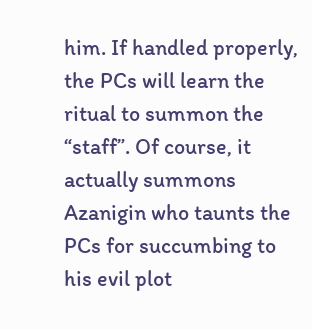him. If handled properly, the PCs will learn the ritual to summon the “staff”. Of course, it actually summons Azanigin who taunts the PCs for succumbing to his evil plot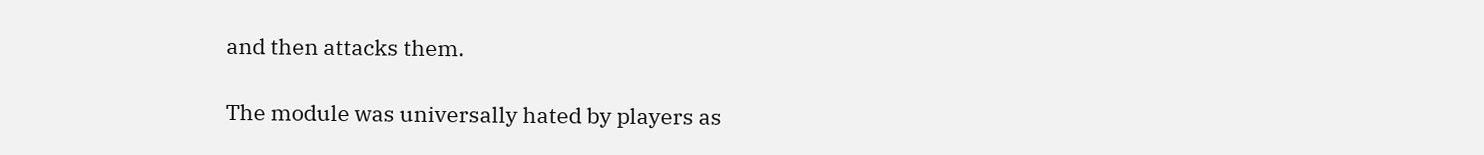and then attacks them.

The module was universally hated by players as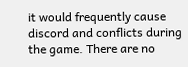it would frequently cause discord and conflicts during the game. There are no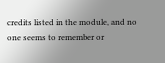credits listed in the module, and no one seems to remember or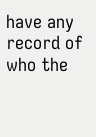have any record of who the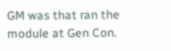GM was that ran the module at Gen Con.